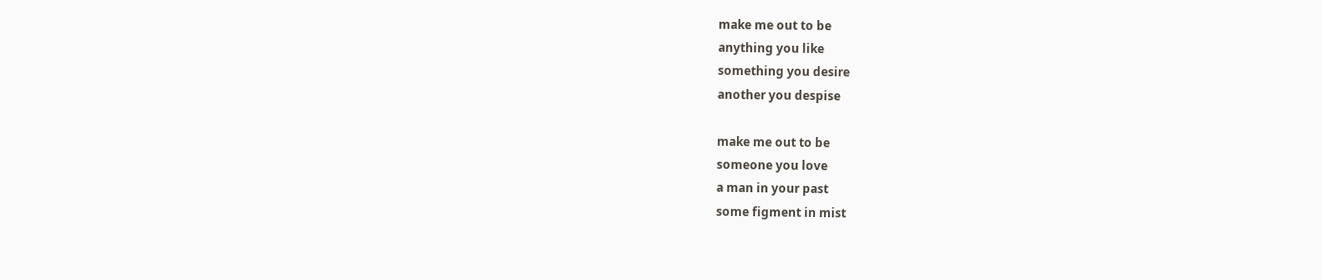make me out to be
anything you like
something you desire
another you despise

make me out to be
someone you love
a man in your past
some figment in mist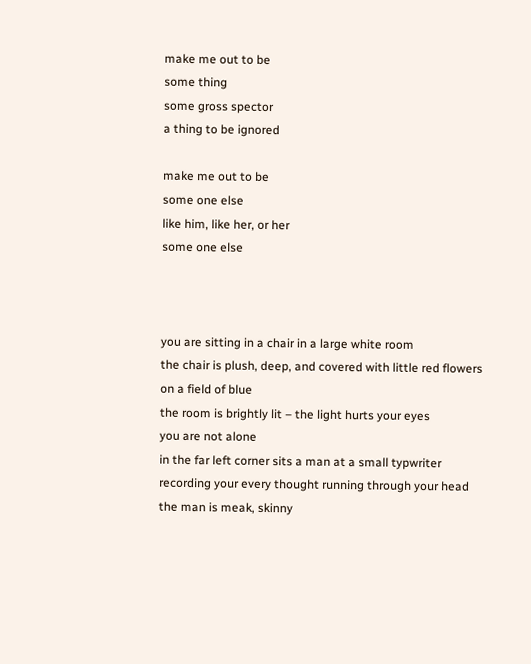make me out to be
some thing
some gross spector
a thing to be ignored

make me out to be
some one else
like him, like her, or her
some one else



you are sitting in a chair in a large white room
the chair is plush, deep, and covered with little red flowers
on a field of blue
the room is brightly lit – the light hurts your eyes
you are not alone
in the far left corner sits a man at a small typwriter
recording your every thought running through your head
the man is meak, skinny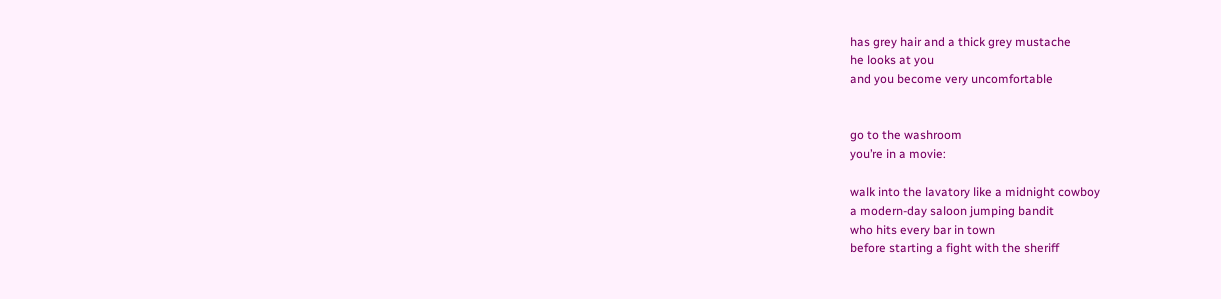has grey hair and a thick grey mustache
he looks at you
and you become very uncomfortable


go to the washroom
you’re in a movie:

walk into the lavatory like a midnight cowboy
a modern-day saloon jumping bandit
who hits every bar in town
before starting a fight with the sheriff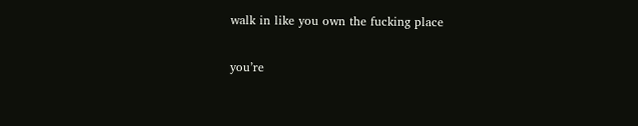walk in like you own the fucking place

you’re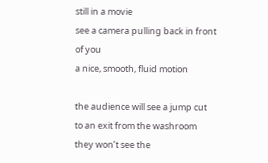still in a movie
see a camera pulling back in front of you
a nice, smooth, fluid motion

the audience will see a jump cut
to an exit from the washroom
they won’t see the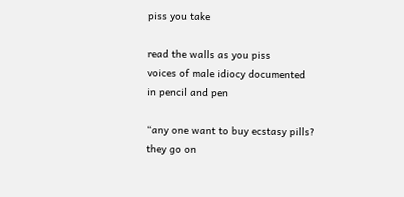piss you take

read the walls as you piss
voices of male idiocy documented
in pencil and pen

“any one want to buy ecstasy pills?
they go on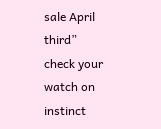sale April third”
check your watch on instinct